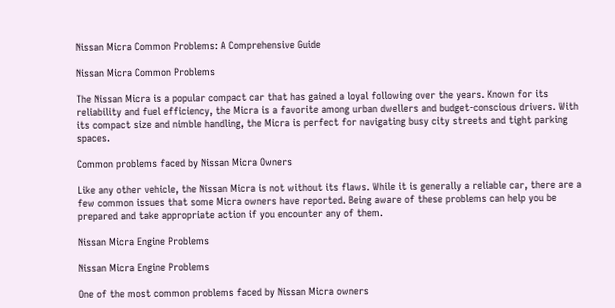Nissan Micra Common Problems: A Comprehensive Guide

Nissan Micra Common Problems

The Nissan Micra is a popular compact car that has gained a loyal following over the years. Known for its reliability and fuel efficiency, the Micra is a favorite among urban dwellers and budget-conscious drivers. With its compact size and nimble handling, the Micra is perfect for navigating busy city streets and tight parking spaces.

Common problems faced by Nissan Micra Owners

Like any other vehicle, the Nissan Micra is not without its flaws. While it is generally a reliable car, there are a few common issues that some Micra owners have reported. Being aware of these problems can help you be prepared and take appropriate action if you encounter any of them.

Nissan Micra Engine Problems

Nissan Micra Engine Problems

One of the most common problems faced by Nissan Micra owners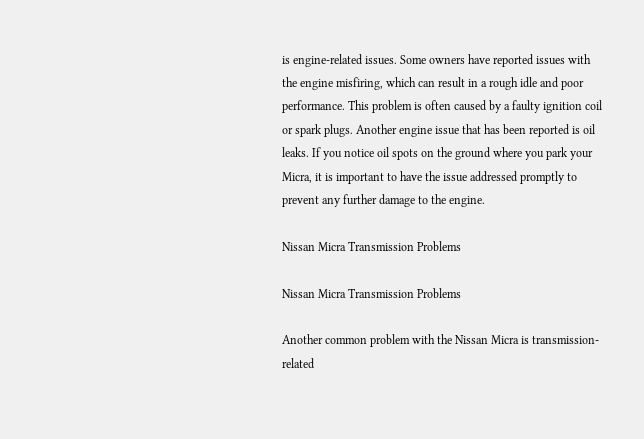is engine-related issues. Some owners have reported issues with the engine misfiring, which can result in a rough idle and poor performance. This problem is often caused by a faulty ignition coil or spark plugs. Another engine issue that has been reported is oil leaks. If you notice oil spots on the ground where you park your Micra, it is important to have the issue addressed promptly to prevent any further damage to the engine.

Nissan Micra Transmission Problems

Nissan Micra Transmission Problems

Another common problem with the Nissan Micra is transmission-related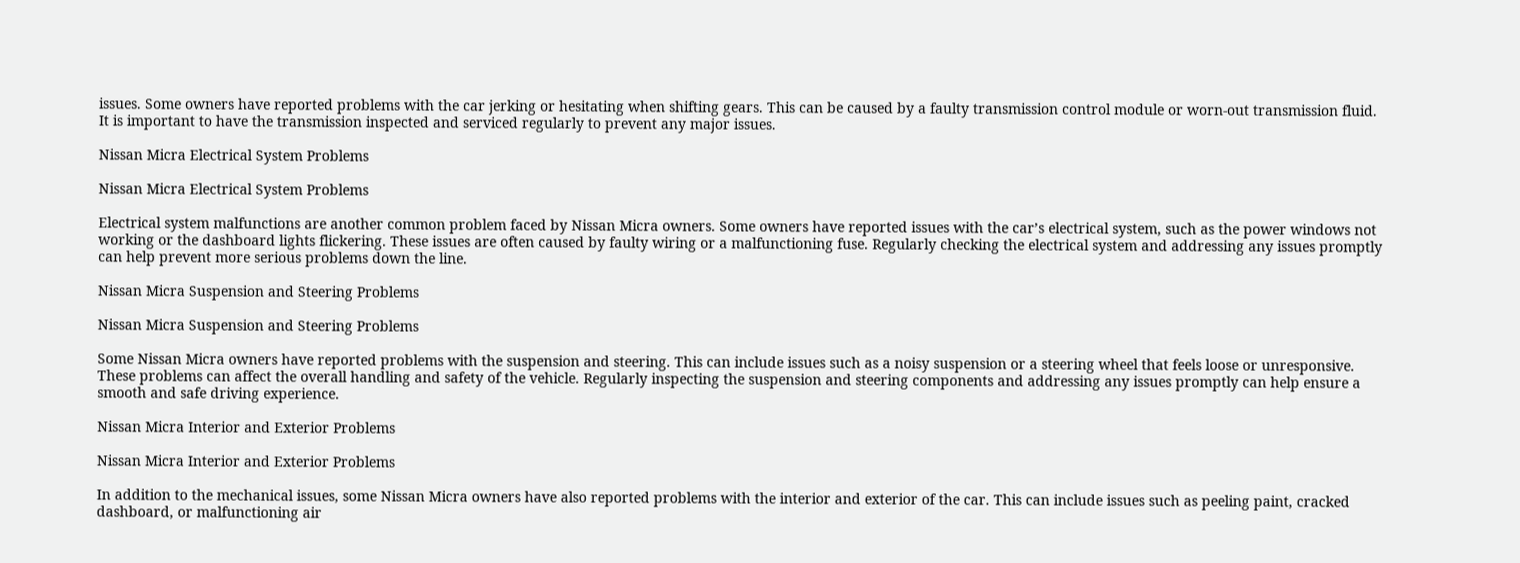issues. Some owners have reported problems with the car jerking or hesitating when shifting gears. This can be caused by a faulty transmission control module or worn-out transmission fluid. It is important to have the transmission inspected and serviced regularly to prevent any major issues.

Nissan Micra Electrical System Problems

Nissan Micra Electrical System Problems

Electrical system malfunctions are another common problem faced by Nissan Micra owners. Some owners have reported issues with the car’s electrical system, such as the power windows not working or the dashboard lights flickering. These issues are often caused by faulty wiring or a malfunctioning fuse. Regularly checking the electrical system and addressing any issues promptly can help prevent more serious problems down the line.

Nissan Micra Suspension and Steering Problems

Nissan Micra Suspension and Steering Problems

Some Nissan Micra owners have reported problems with the suspension and steering. This can include issues such as a noisy suspension or a steering wheel that feels loose or unresponsive. These problems can affect the overall handling and safety of the vehicle. Regularly inspecting the suspension and steering components and addressing any issues promptly can help ensure a smooth and safe driving experience.

Nissan Micra Interior and Exterior Problems

Nissan Micra Interior and Exterior Problems

In addition to the mechanical issues, some Nissan Micra owners have also reported problems with the interior and exterior of the car. This can include issues such as peeling paint, cracked dashboard, or malfunctioning air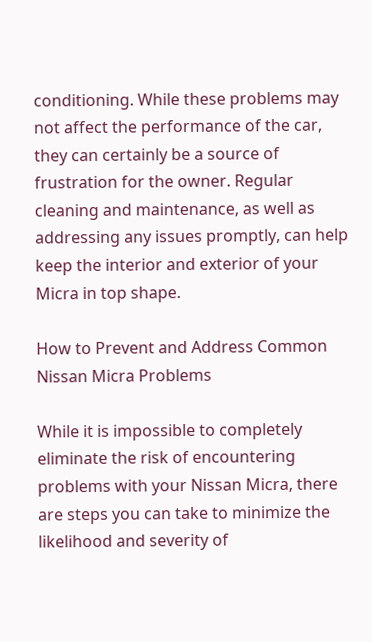conditioning. While these problems may not affect the performance of the car, they can certainly be a source of frustration for the owner. Regular cleaning and maintenance, as well as addressing any issues promptly, can help keep the interior and exterior of your Micra in top shape.

How to Prevent and Address Common Nissan Micra Problems

While it is impossible to completely eliminate the risk of encountering problems with your Nissan Micra, there are steps you can take to minimize the likelihood and severity of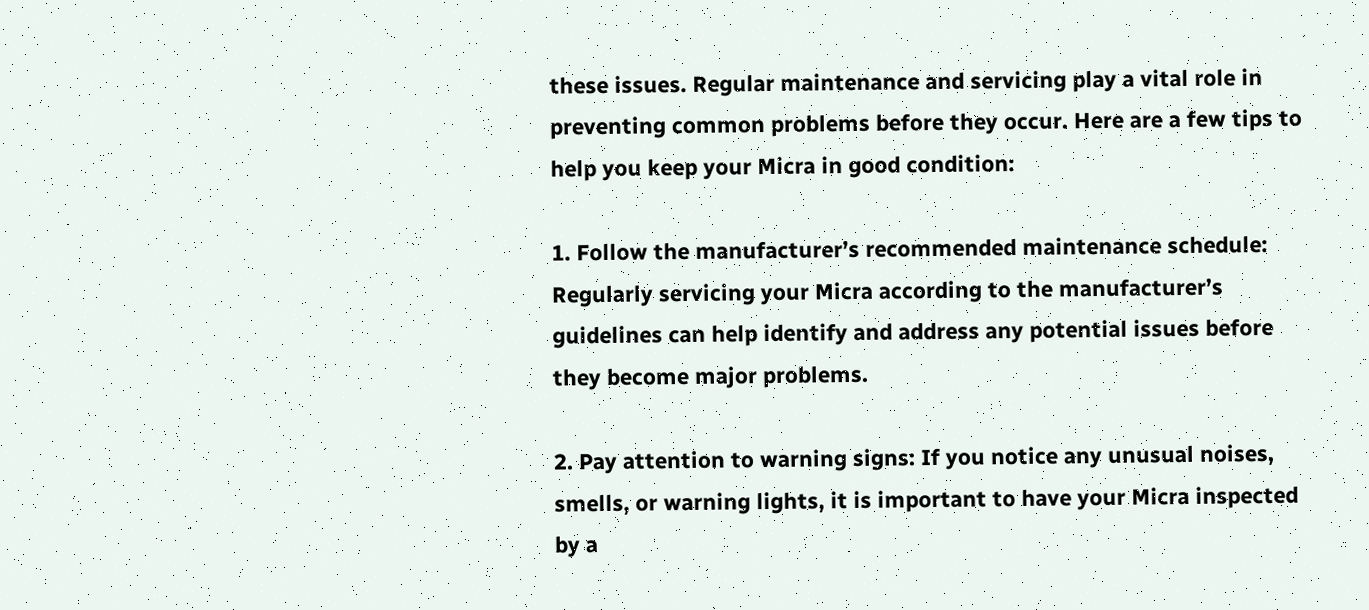these issues. Regular maintenance and servicing play a vital role in preventing common problems before they occur. Here are a few tips to help you keep your Micra in good condition:

1. Follow the manufacturer’s recommended maintenance schedule: Regularly servicing your Micra according to the manufacturer’s guidelines can help identify and address any potential issues before they become major problems.

2. Pay attention to warning signs: If you notice any unusual noises, smells, or warning lights, it is important to have your Micra inspected by a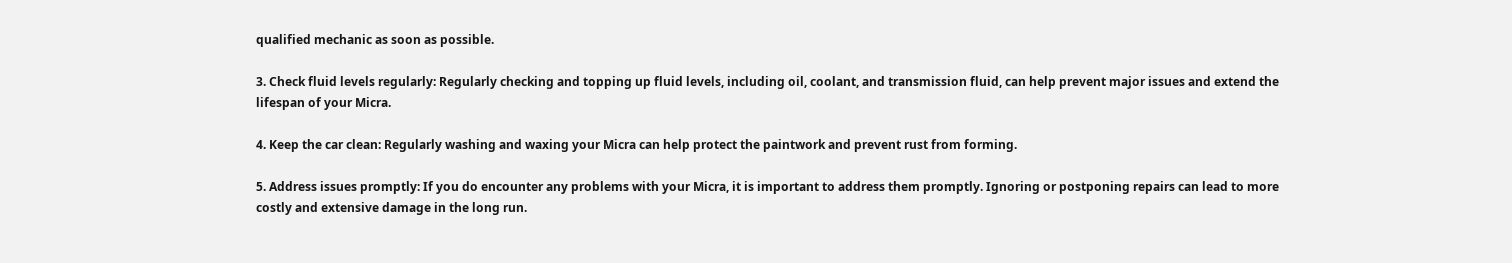qualified mechanic as soon as possible.

3. Check fluid levels regularly: Regularly checking and topping up fluid levels, including oil, coolant, and transmission fluid, can help prevent major issues and extend the lifespan of your Micra.

4. Keep the car clean: Regularly washing and waxing your Micra can help protect the paintwork and prevent rust from forming.

5. Address issues promptly: If you do encounter any problems with your Micra, it is important to address them promptly. Ignoring or postponing repairs can lead to more costly and extensive damage in the long run.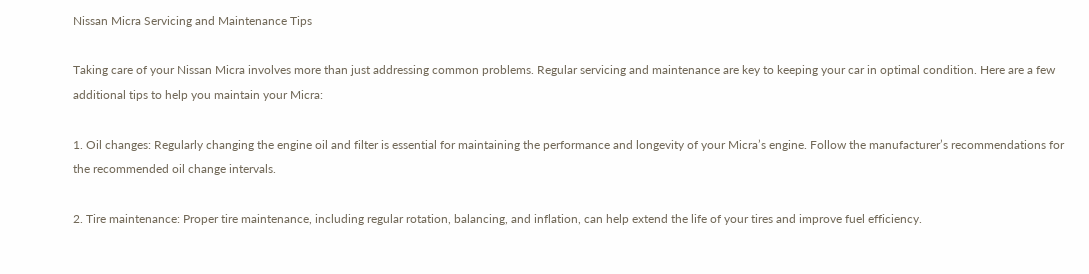Nissan Micra Servicing and Maintenance Tips

Taking care of your Nissan Micra involves more than just addressing common problems. Regular servicing and maintenance are key to keeping your car in optimal condition. Here are a few additional tips to help you maintain your Micra:

1. Oil changes: Regularly changing the engine oil and filter is essential for maintaining the performance and longevity of your Micra’s engine. Follow the manufacturer’s recommendations for the recommended oil change intervals.

2. Tire maintenance: Proper tire maintenance, including regular rotation, balancing, and inflation, can help extend the life of your tires and improve fuel efficiency.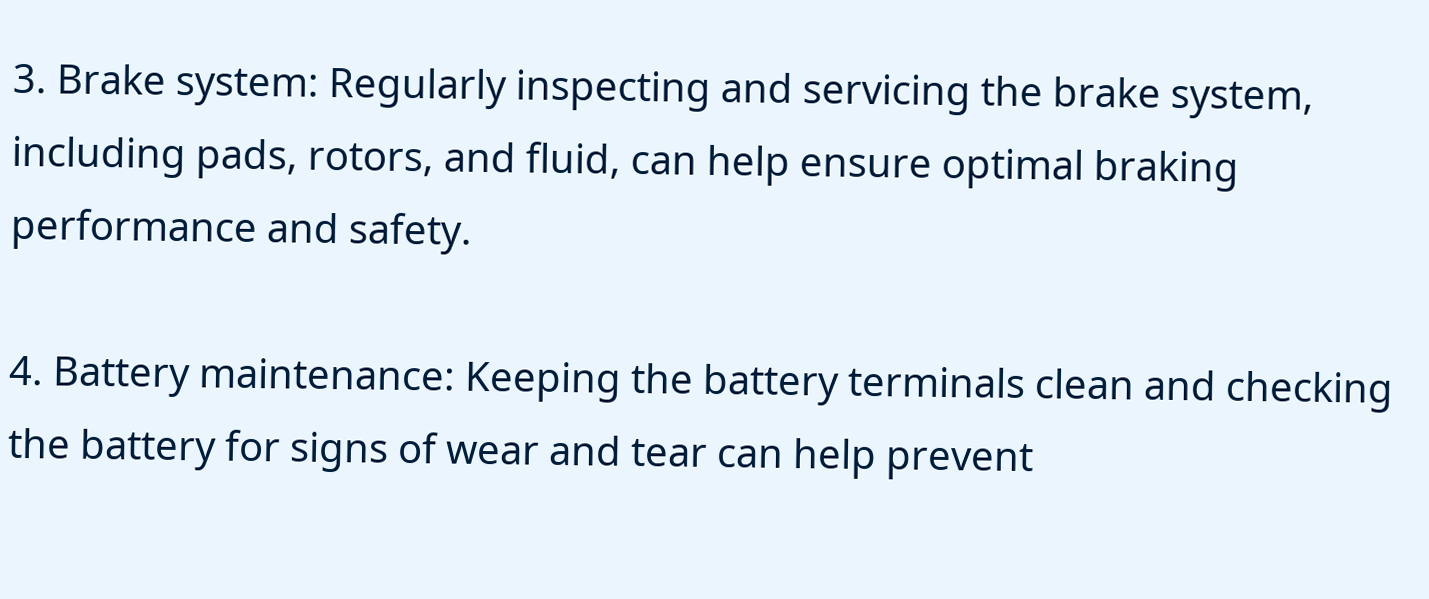3. Brake system: Regularly inspecting and servicing the brake system, including pads, rotors, and fluid, can help ensure optimal braking performance and safety.

4. Battery maintenance: Keeping the battery terminals clean and checking the battery for signs of wear and tear can help prevent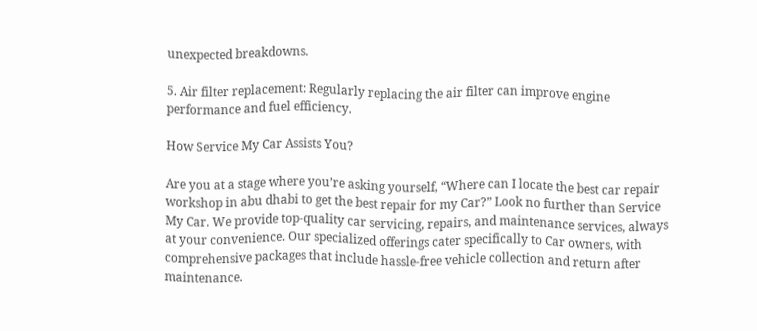unexpected breakdowns.

5. Air filter replacement: Regularly replacing the air filter can improve engine performance and fuel efficiency.

How Service My Car Assists You?

Are you at a stage where you’re asking yourself, “Where can I locate the best car repair workshop in abu dhabi to get the best repair for my Car?” Look no further than Service My Car. We provide top-quality car servicing, repairs, and maintenance services, always at your convenience. Our specialized offerings cater specifically to Car owners, with comprehensive packages that include hassle-free vehicle collection and return after maintenance.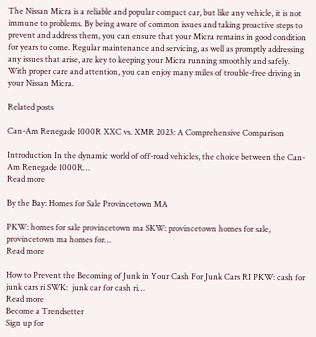The Nissan Micra is a reliable and popular compact car, but like any vehicle, it is not immune to problems. By being aware of common issues and taking proactive steps to prevent and address them, you can ensure that your Micra remains in good condition for years to come. Regular maintenance and servicing, as well as promptly addressing any issues that arise, are key to keeping your Micra running smoothly and safely. With proper care and attention, you can enjoy many miles of trouble-free driving in your Nissan Micra.

Related posts

Can-Am Renegade 1000R XXC vs. XMR 2023: A Comprehensive Comparison

Introduction In the dynamic world of off-road vehicles, the choice between the Can-Am Renegade 1000R…
Read more

By the Bay: Homes for Sale Provincetown MA

PKW: homes for sale provincetown ma SKW: provincetown homes for sale, provincetown ma homes for…
Read more

How to Prevent the Becoming of Junk in Your Cash For Junk Cars RI PKW: cash for junk cars ri SWK:  junk car for cash ri…
Read more
Become a Trendsetter
Sign up for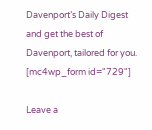Davenport’s Daily Digest and get the best of Davenport, tailored for you. [mc4wp_form id="729"]

Leave a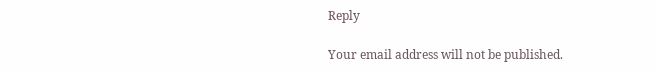Reply

Your email address will not be published.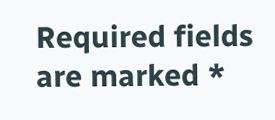Required fields are marked *